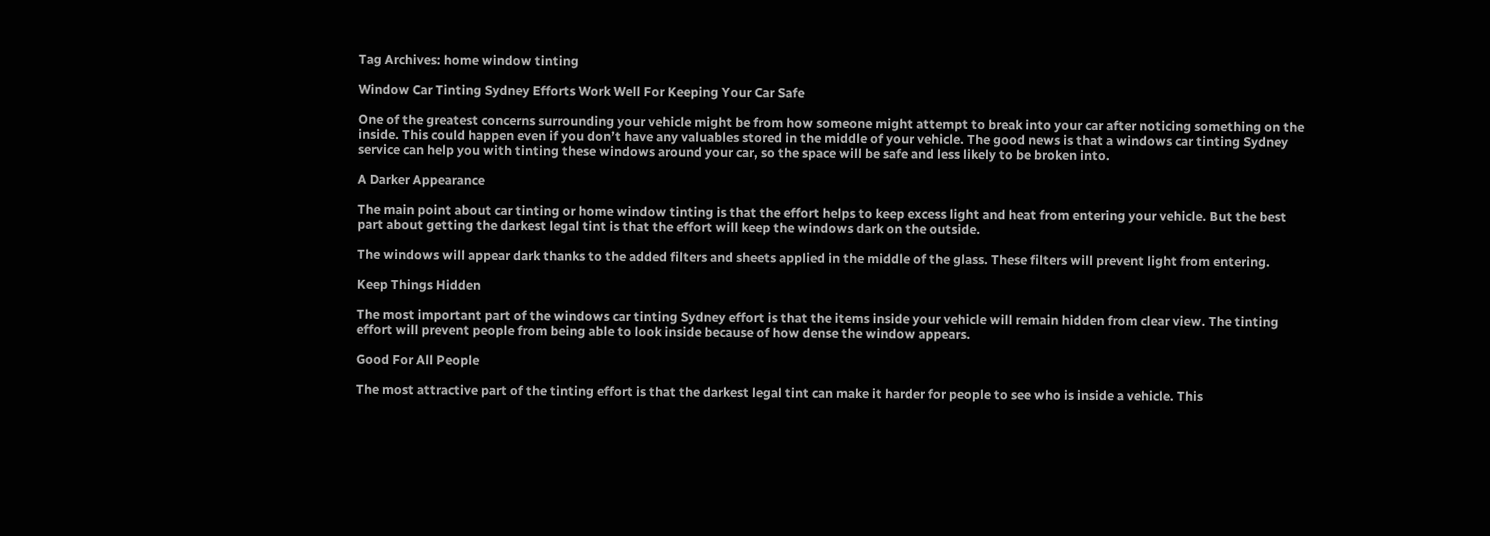Tag Archives: home window tinting

Window Car Tinting Sydney Efforts Work Well For Keeping Your Car Safe

One of the greatest concerns surrounding your vehicle might be from how someone might attempt to break into your car after noticing something on the inside. This could happen even if you don’t have any valuables stored in the middle of your vehicle. The good news is that a windows car tinting Sydney service can help you with tinting these windows around your car, so the space will be safe and less likely to be broken into.

A Darker Appearance

The main point about car tinting or home window tinting is that the effort helps to keep excess light and heat from entering your vehicle. But the best part about getting the darkest legal tint is that the effort will keep the windows dark on the outside.

The windows will appear dark thanks to the added filters and sheets applied in the middle of the glass. These filters will prevent light from entering.

Keep Things Hidden

The most important part of the windows car tinting Sydney effort is that the items inside your vehicle will remain hidden from clear view. The tinting effort will prevent people from being able to look inside because of how dense the window appears.

Good For All People

The most attractive part of the tinting effort is that the darkest legal tint can make it harder for people to see who is inside a vehicle. This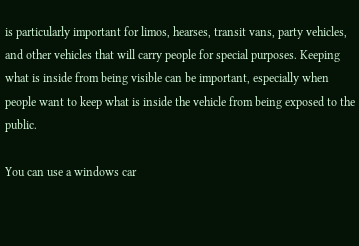is particularly important for limos, hearses, transit vans, party vehicles, and other vehicles that will carry people for special purposes. Keeping what is inside from being visible can be important, especially when people want to keep what is inside the vehicle from being exposed to the public.

You can use a windows car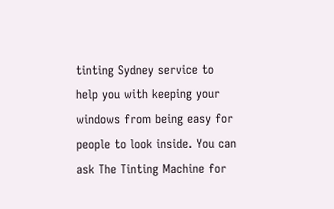tinting Sydney service to help you with keeping your windows from being easy for people to look inside. You can ask The Tinting Machine for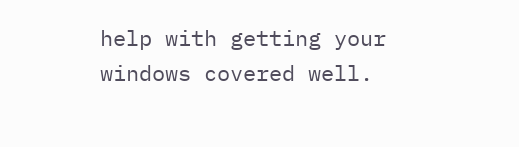help with getting your windows covered well.